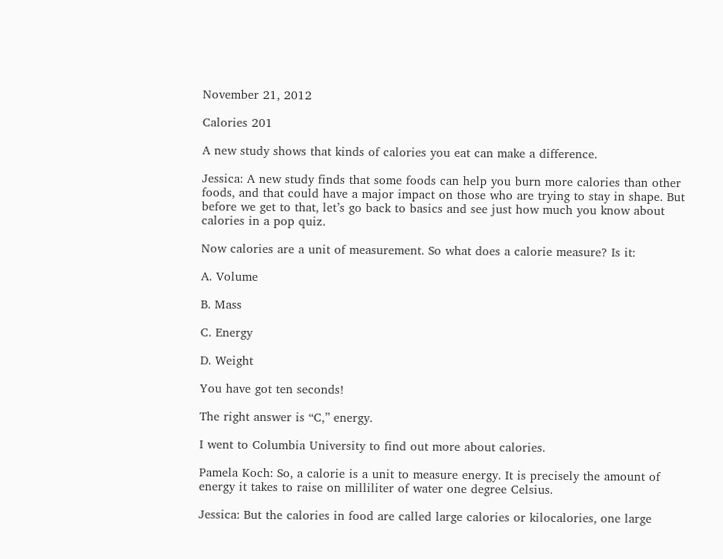November 21, 2012

Calories 201

A new study shows that kinds of calories you eat can make a difference.

Jessica: A new study finds that some foods can help you burn more calories than other foods, and that could have a major impact on those who are trying to stay in shape. But before we get to that, let’s go back to basics and see just how much you know about calories in a pop quiz.

Now calories are a unit of measurement. So what does a calorie measure? Is it:

A. Volume

B. Mass

C. Energy

D. Weight

You have got ten seconds!

The right answer is “C,” energy.

I went to Columbia University to find out more about calories.

Pamela Koch: So, a calorie is a unit to measure energy. It is precisely the amount of energy it takes to raise on milliliter of water one degree Celsius.

Jessica: But the calories in food are called large calories or kilocalories, one large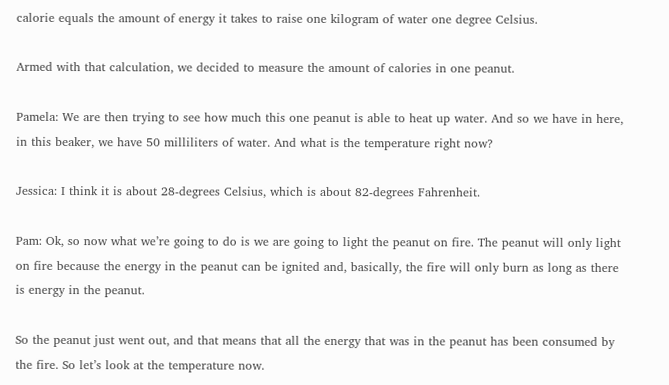calorie equals the amount of energy it takes to raise one kilogram of water one degree Celsius.

Armed with that calculation, we decided to measure the amount of calories in one peanut.

Pamela: We are then trying to see how much this one peanut is able to heat up water. And so we have in here, in this beaker, we have 50 milliliters of water. And what is the temperature right now?

Jessica: I think it is about 28-degrees Celsius, which is about 82-degrees Fahrenheit.

Pam: Ok, so now what we’re going to do is we are going to light the peanut on fire. The peanut will only light on fire because the energy in the peanut can be ignited and, basically, the fire will only burn as long as there is energy in the peanut.

So the peanut just went out, and that means that all the energy that was in the peanut has been consumed by the fire. So let’s look at the temperature now.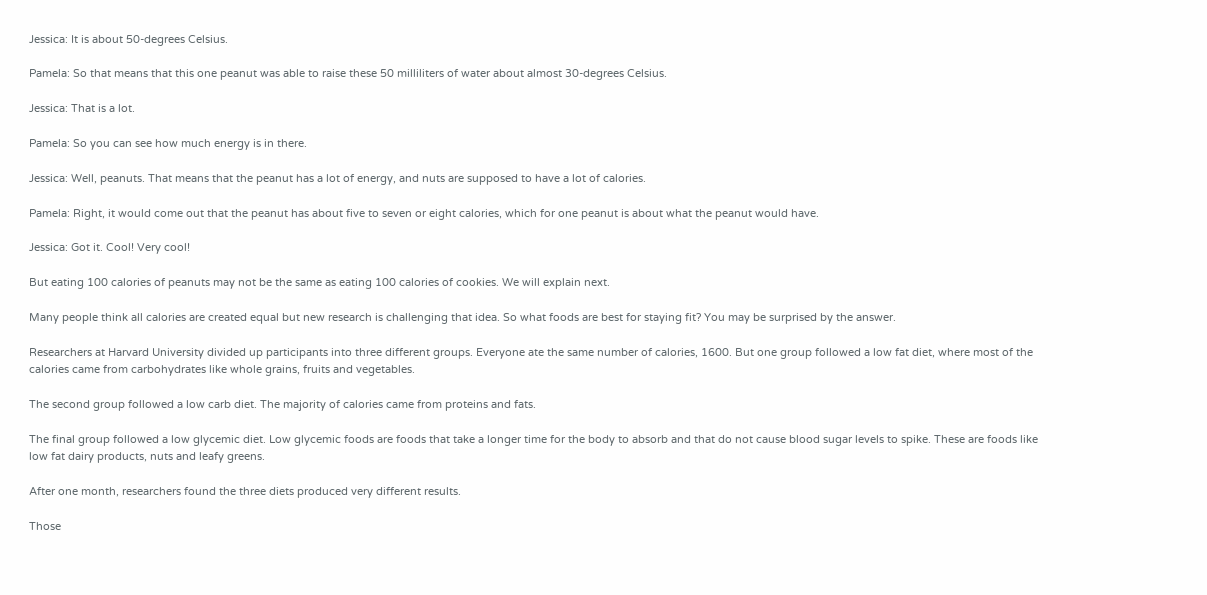Jessica: It is about 50-degrees Celsius.

Pamela: So that means that this one peanut was able to raise these 50 milliliters of water about almost 30-degrees Celsius.

Jessica: That is a lot.

Pamela: So you can see how much energy is in there.

Jessica: Well, peanuts. That means that the peanut has a lot of energy, and nuts are supposed to have a lot of calories.

Pamela: Right, it would come out that the peanut has about five to seven or eight calories, which for one peanut is about what the peanut would have.

Jessica: Got it. Cool! Very cool!

But eating 100 calories of peanuts may not be the same as eating 100 calories of cookies. We will explain next.

Many people think all calories are created equal but new research is challenging that idea. So what foods are best for staying fit? You may be surprised by the answer.

Researchers at Harvard University divided up participants into three different groups. Everyone ate the same number of calories, 1600. But one group followed a low fat diet, where most of the calories came from carbohydrates like whole grains, fruits and vegetables.

The second group followed a low carb diet. The majority of calories came from proteins and fats.

The final group followed a low glycemic diet. Low glycemic foods are foods that take a longer time for the body to absorb and that do not cause blood sugar levels to spike. These are foods like low fat dairy products, nuts and leafy greens.

After one month, researchers found the three diets produced very different results.

Those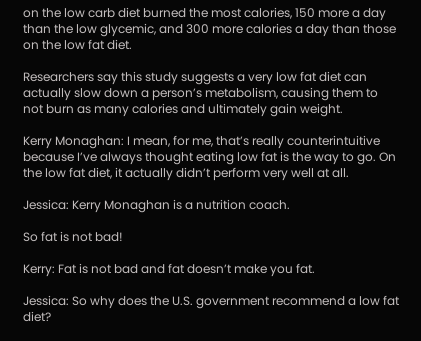on the low carb diet burned the most calories, 150 more a day than the low glycemic, and 300 more calories a day than those on the low fat diet.

Researchers say this study suggests a very low fat diet can actually slow down a person’s metabolism, causing them to not burn as many calories and ultimately gain weight.

Kerry Monaghan: I mean, for me, that’s really counterintuitive because I’ve always thought eating low fat is the way to go. On the low fat diet, it actually didn’t perform very well at all.

Jessica: Kerry Monaghan is a nutrition coach.

So fat is not bad!

Kerry: Fat is not bad and fat doesn’t make you fat.

Jessica: So why does the U.S. government recommend a low fat diet?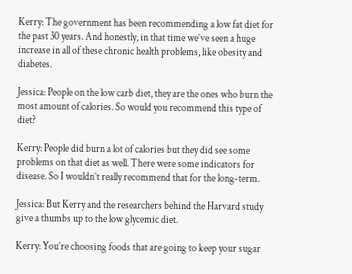Kerry: The government has been recommending a low fat diet for the past 30 years. And honestly, in that time we’ve seen a huge increase in all of these chronic health problems, like obesity and diabetes.

Jessica: People on the low carb diet, they are the ones who burn the most amount of calories. So would you recommend this type of diet?

Kerry: People did burn a lot of calories but they did see some problems on that diet as well. There were some indicators for disease. So I wouldn’t really recommend that for the long-term.

Jessica: But Kerry and the researchers behind the Harvard study give a thumbs up to the low glycemic diet.

Kerry: You’re choosing foods that are going to keep your sugar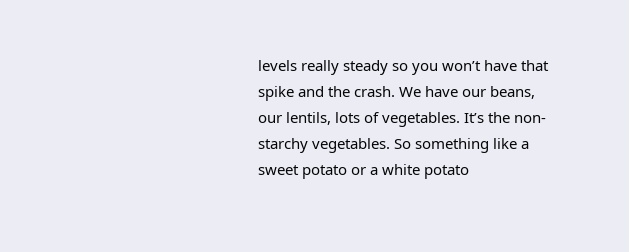levels really steady so you won’t have that spike and the crash. We have our beans, our lentils, lots of vegetables. It’s the non-starchy vegetables. So something like a sweet potato or a white potato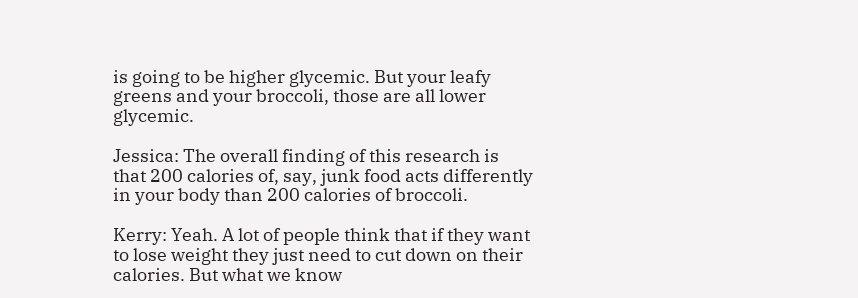is going to be higher glycemic. But your leafy greens and your broccoli, those are all lower glycemic.

Jessica: The overall finding of this research is that 200 calories of, say, junk food acts differently in your body than 200 calories of broccoli.

Kerry: Yeah. A lot of people think that if they want to lose weight they just need to cut down on their calories. But what we know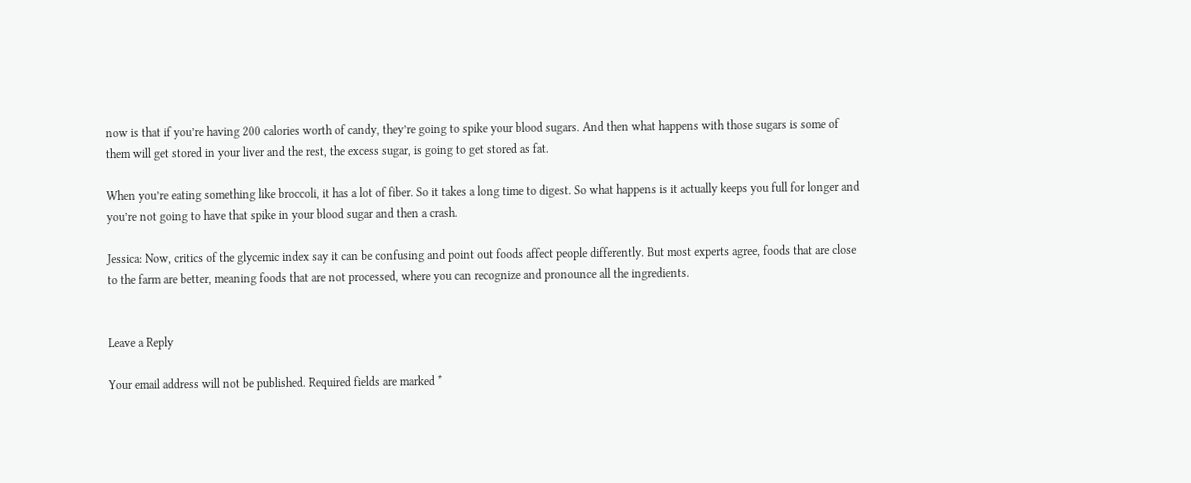now is that if you’re having 200 calories worth of candy, they’re going to spike your blood sugars. And then what happens with those sugars is some of them will get stored in your liver and the rest, the excess sugar, is going to get stored as fat.

When you’re eating something like broccoli, it has a lot of fiber. So it takes a long time to digest. So what happens is it actually keeps you full for longer and you’re not going to have that spike in your blood sugar and then a crash.

Jessica: Now, critics of the glycemic index say it can be confusing and point out foods affect people differently. But most experts agree, foods that are close to the farm are better, meaning foods that are not processed, where you can recognize and pronounce all the ingredients.


Leave a Reply

Your email address will not be published. Required fields are marked *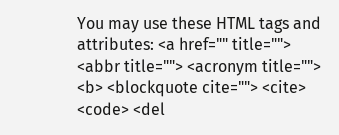You may use these HTML tags and attributes: <a href="" title=""> <abbr title=""> <acronym title=""> <b> <blockquote cite=""> <cite> <code> <del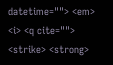datetime=""> <em> <i> <q cite=""> <strike> <strong>